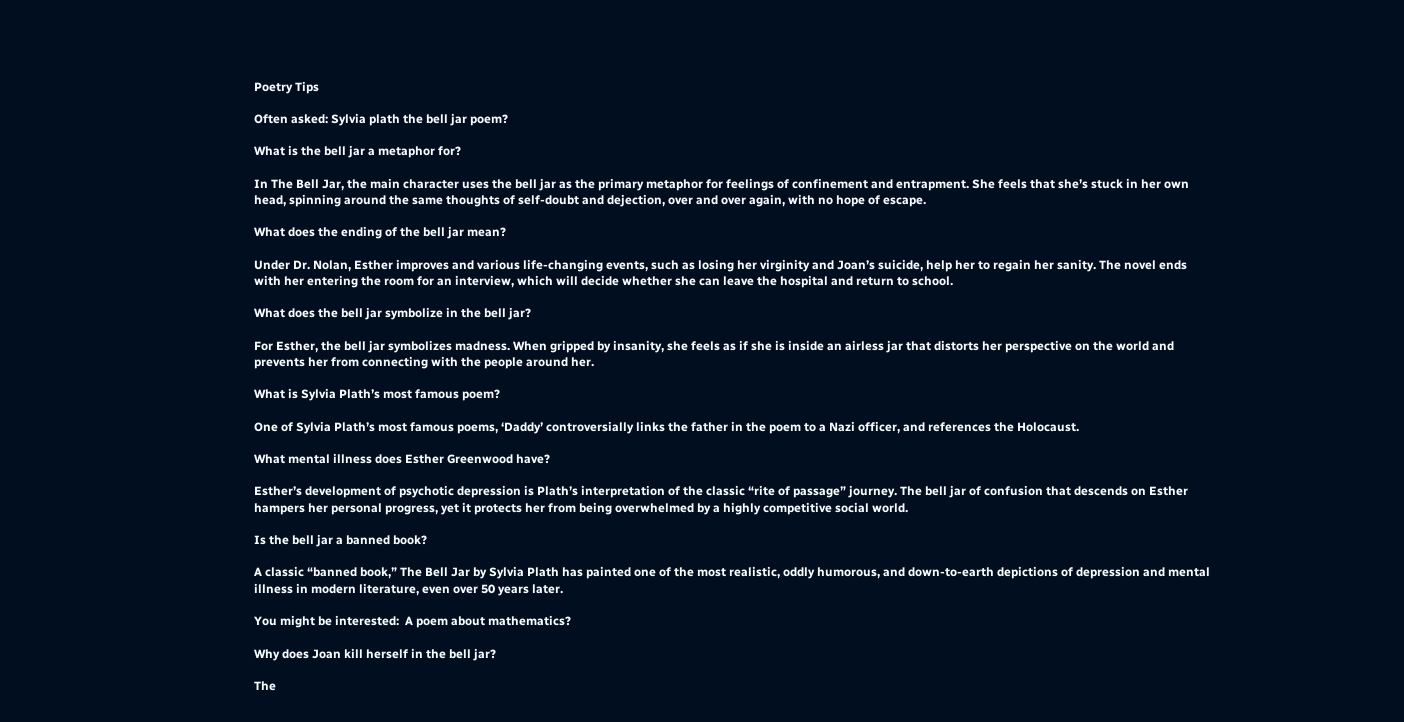Poetry Tips

Often asked: Sylvia plath the bell jar poem?

What is the bell jar a metaphor for?

In The Bell Jar, the main character uses the bell jar as the primary metaphor for feelings of confinement and entrapment. She feels that she’s stuck in her own head, spinning around the same thoughts of self-doubt and dejection, over and over again, with no hope of escape.

What does the ending of the bell jar mean?

Under Dr. Nolan, Esther improves and various life-changing events, such as losing her virginity and Joan’s suicide, help her to regain her sanity. The novel ends with her entering the room for an interview, which will decide whether she can leave the hospital and return to school.

What does the bell jar symbolize in the bell jar?

For Esther, the bell jar symbolizes madness. When gripped by insanity, she feels as if she is inside an airless jar that distorts her perspective on the world and prevents her from connecting with the people around her.

What is Sylvia Plath’s most famous poem?

One of Sylvia Plath’s most famous poems, ‘Daddy’ controversially links the father in the poem to a Nazi officer, and references the Holocaust.

What mental illness does Esther Greenwood have?

Esther’s development of psychotic depression is Plath’s interpretation of the classic “rite of passage” journey. The bell jar of confusion that descends on Esther hampers her personal progress, yet it protects her from being overwhelmed by a highly competitive social world.

Is the bell jar a banned book?

A classic “banned book,” The Bell Jar by Sylvia Plath has painted one of the most realistic, oddly humorous, and down-to-earth depictions of depression and mental illness in modern literature, even over 50 years later.

You might be interested:  A poem about mathematics?

Why does Joan kill herself in the bell jar?

The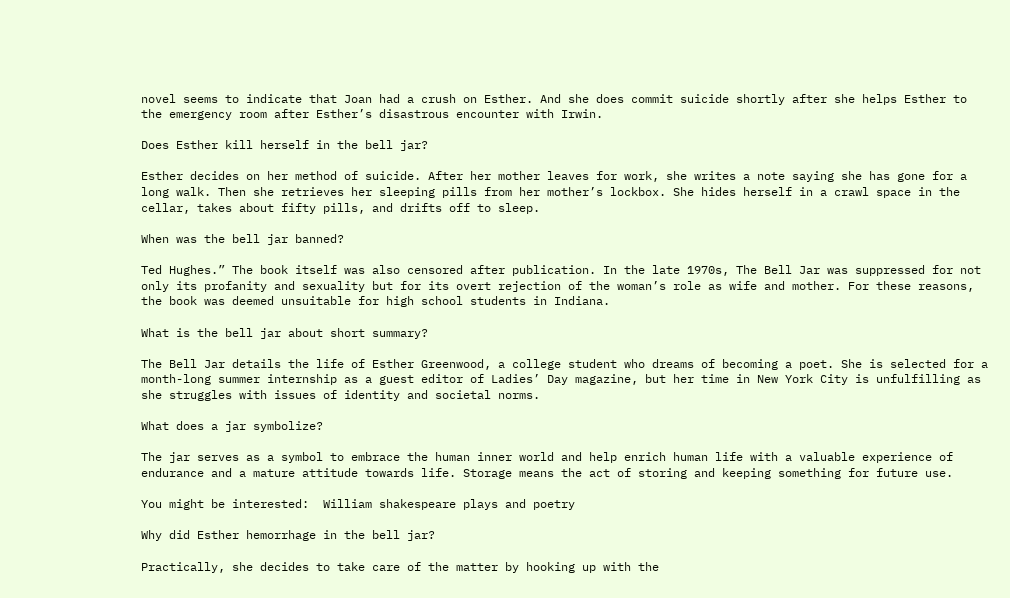novel seems to indicate that Joan had a crush on Esther. And she does commit suicide shortly after she helps Esther to the emergency room after Esther’s disastrous encounter with Irwin.

Does Esther kill herself in the bell jar?

Esther decides on her method of suicide. After her mother leaves for work, she writes a note saying she has gone for a long walk. Then she retrieves her sleeping pills from her mother’s lockbox. She hides herself in a crawl space in the cellar, takes about fifty pills, and drifts off to sleep.

When was the bell jar banned?

Ted Hughes.” The book itself was also censored after publication. In the late 1970s, The Bell Jar was suppressed for not only its profanity and sexuality but for its overt rejection of the woman’s role as wife and mother. For these reasons, the book was deemed unsuitable for high school students in Indiana.

What is the bell jar about short summary?

The Bell Jar details the life of Esther Greenwood, a college student who dreams of becoming a poet. She is selected for a month-long summer internship as a guest editor of Ladies’ Day magazine, but her time in New York City is unfulfilling as she struggles with issues of identity and societal norms.

What does a jar symbolize?

The jar serves as a symbol to embrace the human inner world and help enrich human life with a valuable experience of endurance and a mature attitude towards life. Storage means the act of storing and keeping something for future use.

You might be interested:  William shakespeare plays and poetry

Why did Esther hemorrhage in the bell jar?

Practically, she decides to take care of the matter by hooking up with the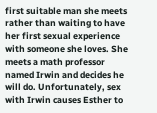first suitable man she meets rather than waiting to have her first sexual experience with someone she loves. She meets a math professor named Irwin and decides he will do. Unfortunately, sex with Irwin causes Esther to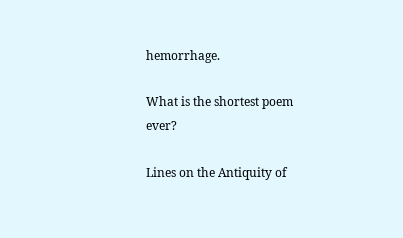hemorrhage.

What is the shortest poem ever?

Lines on the Antiquity of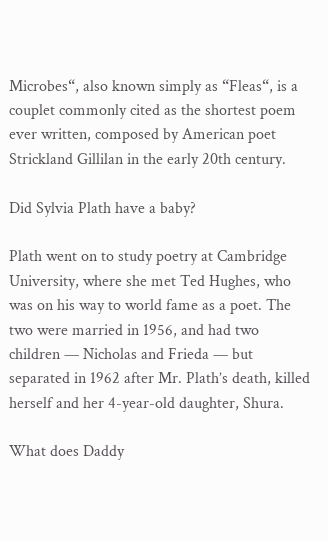Microbes“, also known simply as “Fleas“, is a couplet commonly cited as the shortest poem ever written, composed by American poet Strickland Gillilan in the early 20th century.

Did Sylvia Plath have a baby?

Plath went on to study poetry at Cambridge University, where she met Ted Hughes, who was on his way to world fame as a poet. The two were married in 1956, and had two children — Nicholas and Frieda — but separated in 1962 after Mr. Plath’s death, killed herself and her 4-year-old daughter, Shura.

What does Daddy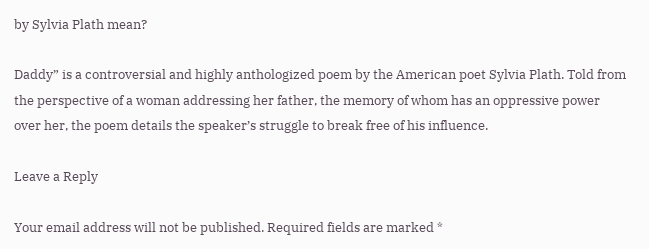by Sylvia Plath mean?

Daddy” is a controversial and highly anthologized poem by the American poet Sylvia Plath. Told from the perspective of a woman addressing her father, the memory of whom has an oppressive power over her, the poem details the speaker’s struggle to break free of his influence.

Leave a Reply

Your email address will not be published. Required fields are marked *